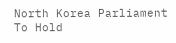North Korea Parliament To Hold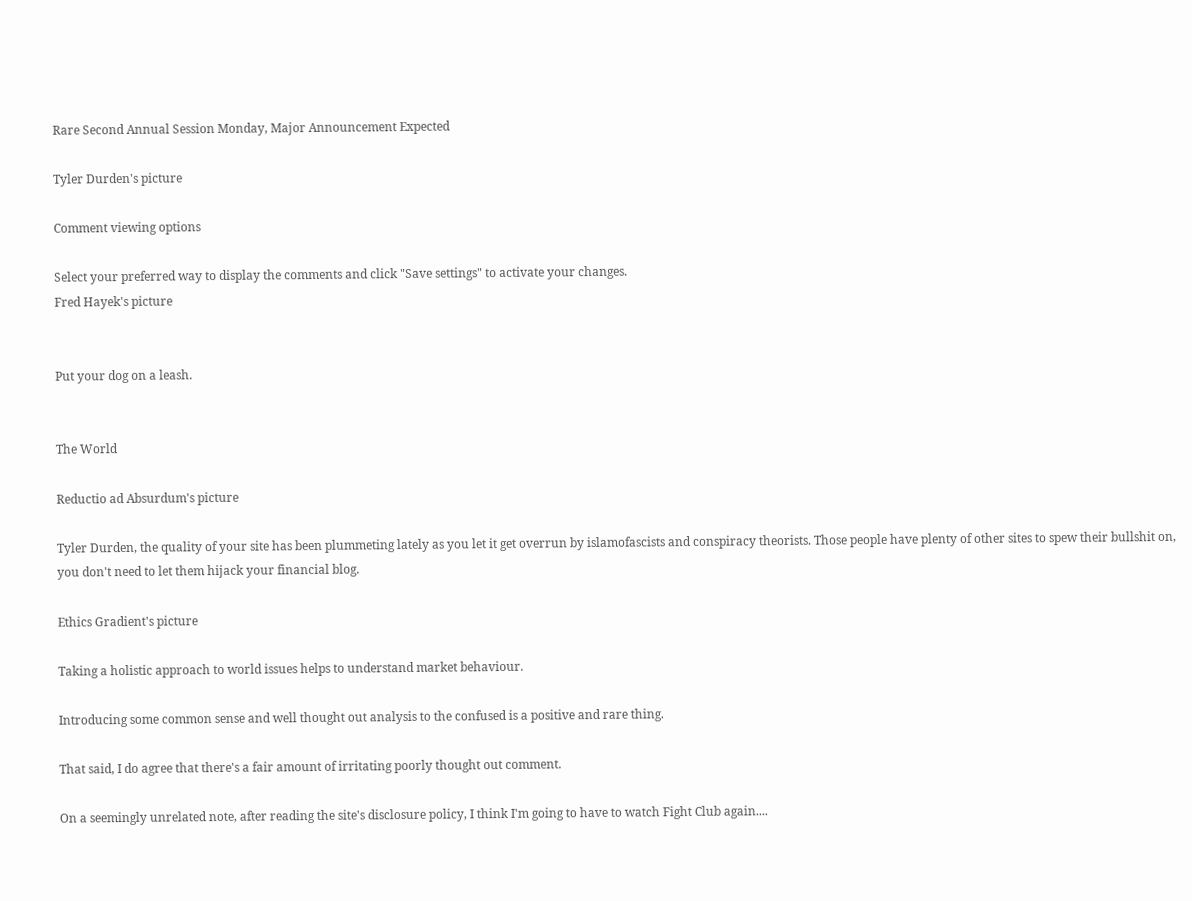Rare Second Annual Session Monday, Major Announcement Expected

Tyler Durden's picture

Comment viewing options

Select your preferred way to display the comments and click "Save settings" to activate your changes.
Fred Hayek's picture


Put your dog on a leash.


The World

Reductio ad Absurdum's picture

Tyler Durden, the quality of your site has been plummeting lately as you let it get overrun by islamofascists and conspiracy theorists. Those people have plenty of other sites to spew their bullshit on, you don't need to let them hijack your financial blog.

Ethics Gradient's picture

Taking a holistic approach to world issues helps to understand market behaviour.

Introducing some common sense and well thought out analysis to the confused is a positive and rare thing.

That said, I do agree that there's a fair amount of irritating poorly thought out comment.

On a seemingly unrelated note, after reading the site's disclosure policy, I think I'm going to have to watch Fight Club again....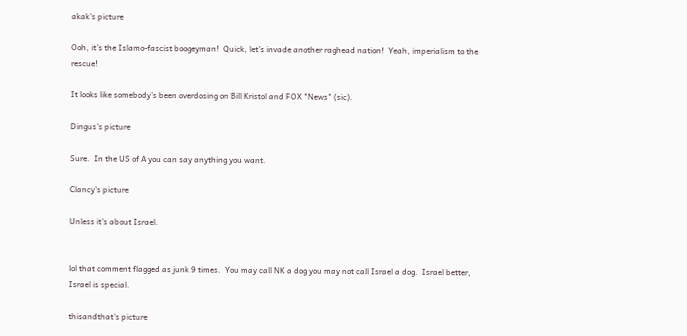akak's picture

Ooh, it's the Islamo-fascist boogeyman!  Quick, let's invade another raghead nation!  Yeah, imperialism to the rescue!

It looks like somebody's been overdosing on Bill Kristol and FOX "News" (sic).

Dingus's picture

Sure.  In the US of A you can say anything you want.

Clancy's picture

Unless it's about Israel.


lol that comment flagged as junk 9 times.  You may call NK a dog you may not call Israel a dog.  Israel better, Israel is special.

thisandthat's picture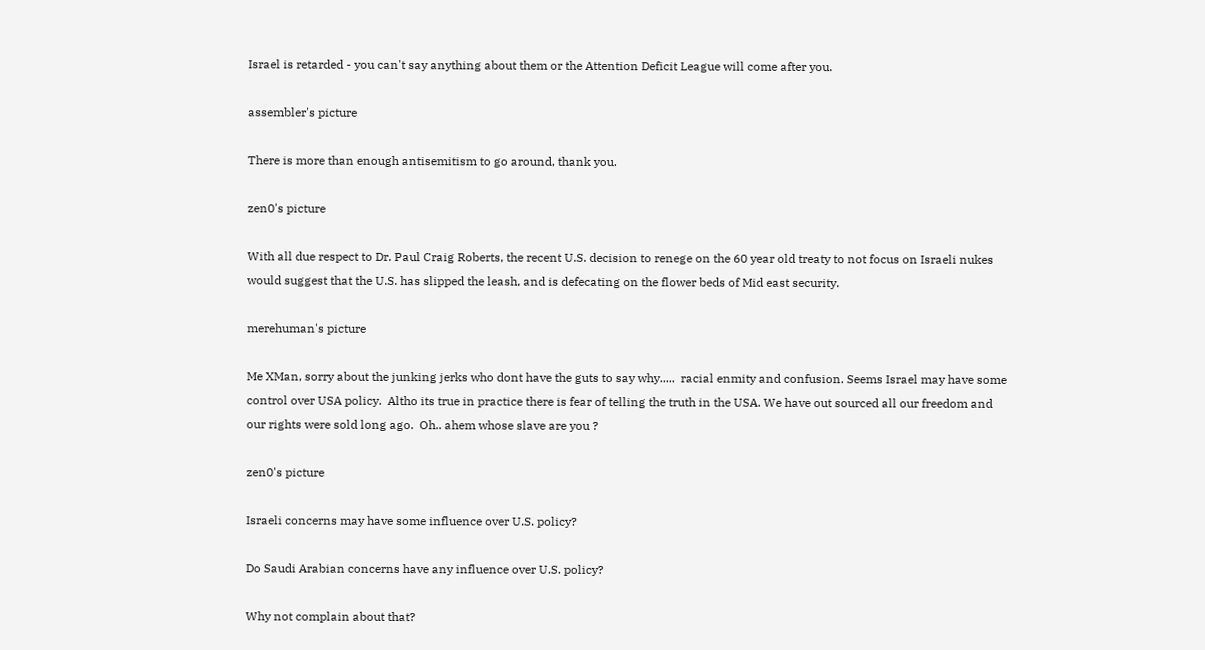Israel is retarded - you can't say anything about them or the Attention Deficit League will come after you.

assembler's picture

There is more than enough antisemitism to go around, thank you.

zen0's picture

With all due respect to Dr. Paul Craig Roberts, the recent U.S. decision to renege on the 60 year old treaty to not focus on Israeli nukes would suggest that the U.S. has slipped the leash, and is defecating on the flower beds of Mid east security.

merehuman's picture

Me XMan, sorry about the junking jerks who dont have the guts to say why.....  racial enmity and confusion. Seems Israel may have some control over USA policy.  Altho its true in practice there is fear of telling the truth in the USA. We have out sourced all our freedom and our rights were sold long ago.  Oh.. ahem whose slave are you ?

zen0's picture

Israeli concerns may have some influence over U.S. policy?

Do Saudi Arabian concerns have any influence over U.S. policy?

Why not complain about that?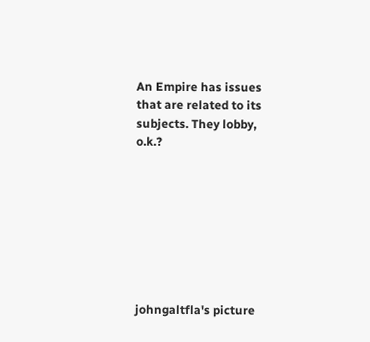An Empire has issues that are related to its subjects. They lobby, o.k.?








johngaltfla's picture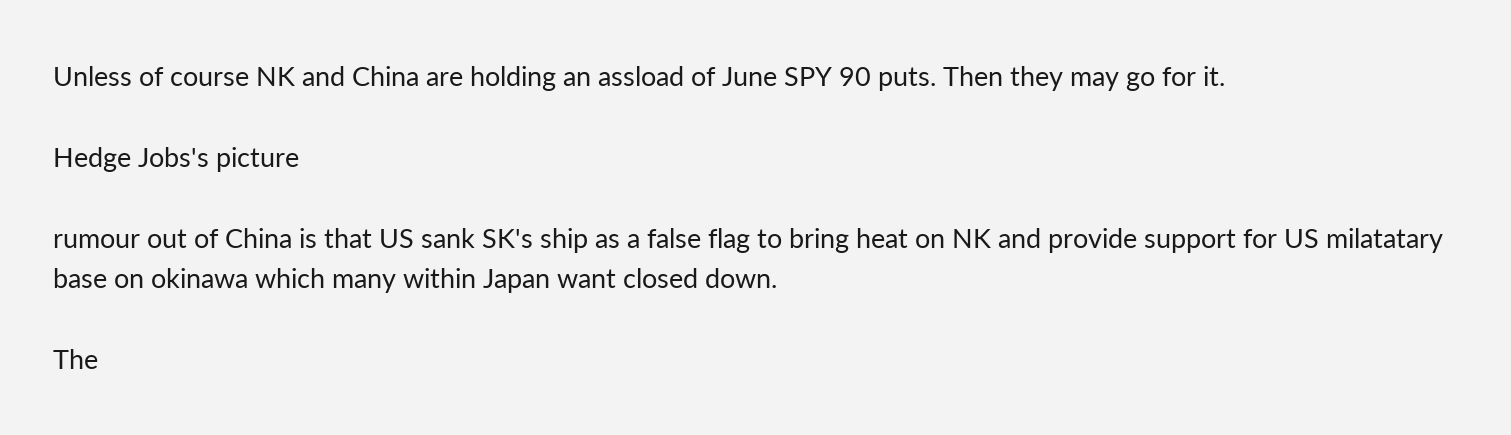Unless of course NK and China are holding an assload of June SPY 90 puts. Then they may go for it.

Hedge Jobs's picture

rumour out of China is that US sank SK's ship as a false flag to bring heat on NK and provide support for US milatatary base on okinawa which many within Japan want closed down.

The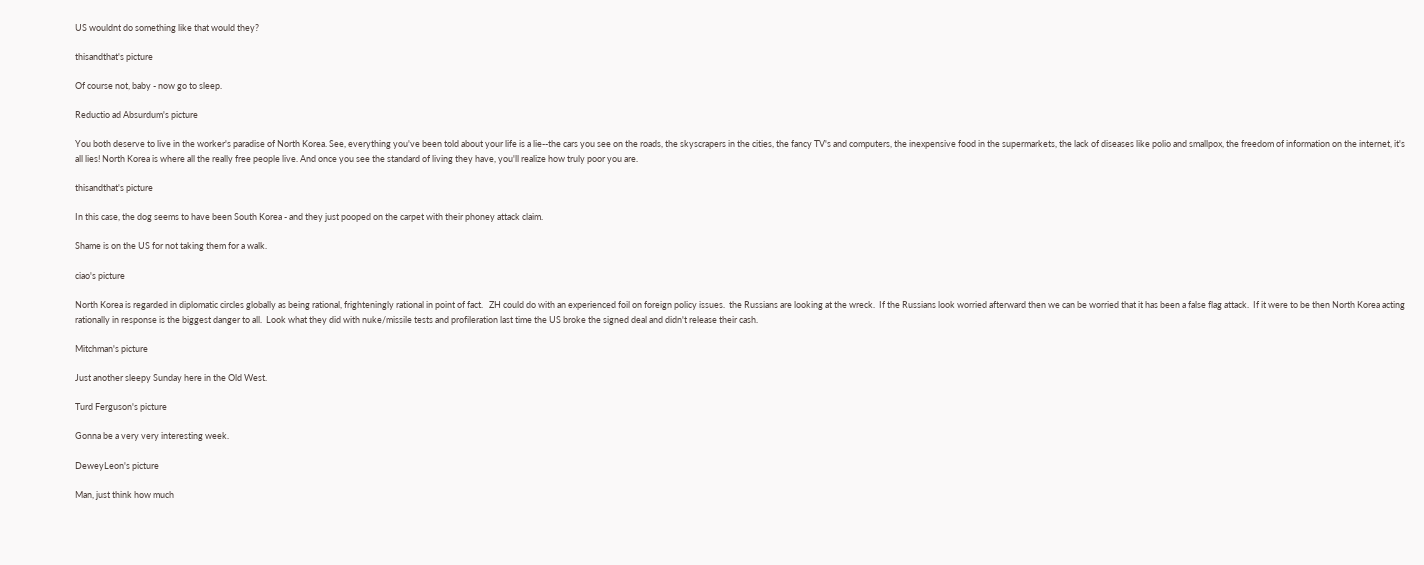US wouldnt do something like that would they?

thisandthat's picture

Of course not, baby - now go to sleep.

Reductio ad Absurdum's picture

You both deserve to live in the worker's paradise of North Korea. See, everything you've been told about your life is a lie--the cars you see on the roads, the skyscrapers in the cities, the fancy TV's and computers, the inexpensive food in the supermarkets, the lack of diseases like polio and smallpox, the freedom of information on the internet, it's all lies! North Korea is where all the really free people live. And once you see the standard of living they have, you'll realize how truly poor you are.

thisandthat's picture

In this case, the dog seems to have been South Korea - and they just pooped on the carpet with their phoney attack claim.

Shame is on the US for not taking them for a walk.

ciao's picture

North Korea is regarded in diplomatic circles globally as being rational, frighteningly rational in point of fact.   ZH could do with an experienced foil on foreign policy issues.  the Russians are looking at the wreck.  If the Russians look worried afterward then we can be worried that it has been a false flag attack.  If it were to be then North Korea acting rationally in response is the biggest danger to all.  Look what they did with nuke/missile tests and profileration last time the US broke the signed deal and didn't release their cash.

Mitchman's picture

Just another sleepy Sunday here in the Old West.

Turd Ferguson's picture

Gonna be a very very interesting week.

DeweyLeon's picture

Man, just think how much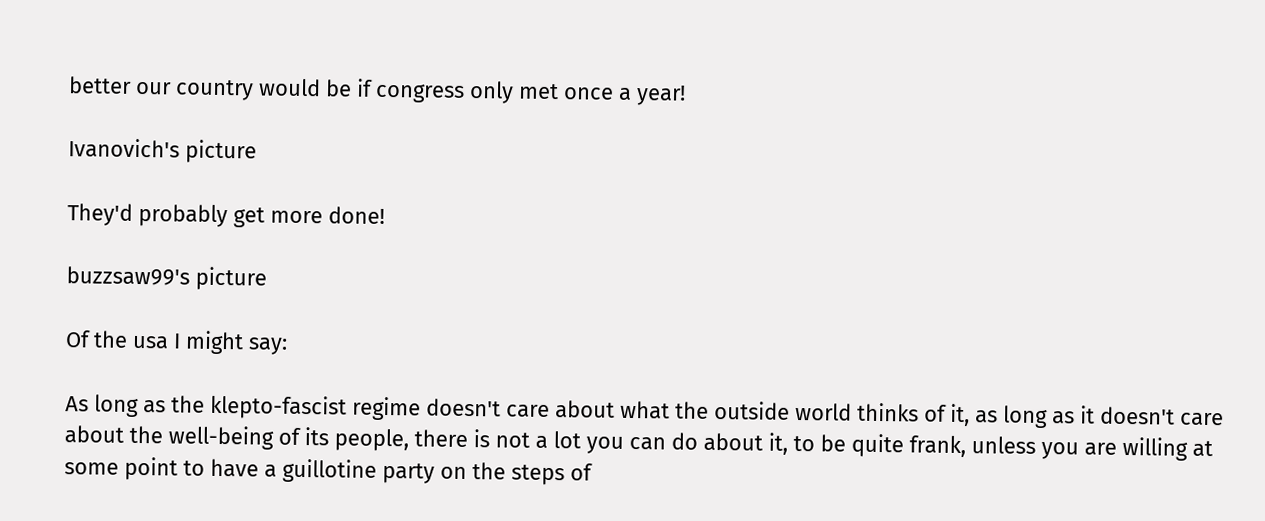better our country would be if congress only met once a year!

Ivanovich's picture

They'd probably get more done!

buzzsaw99's picture

Of the usa I might say:

As long as the klepto-fascist regime doesn't care about what the outside world thinks of it, as long as it doesn't care about the well-being of its people, there is not a lot you can do about it, to be quite frank, unless you are willing at some point to have a guillotine party on the steps of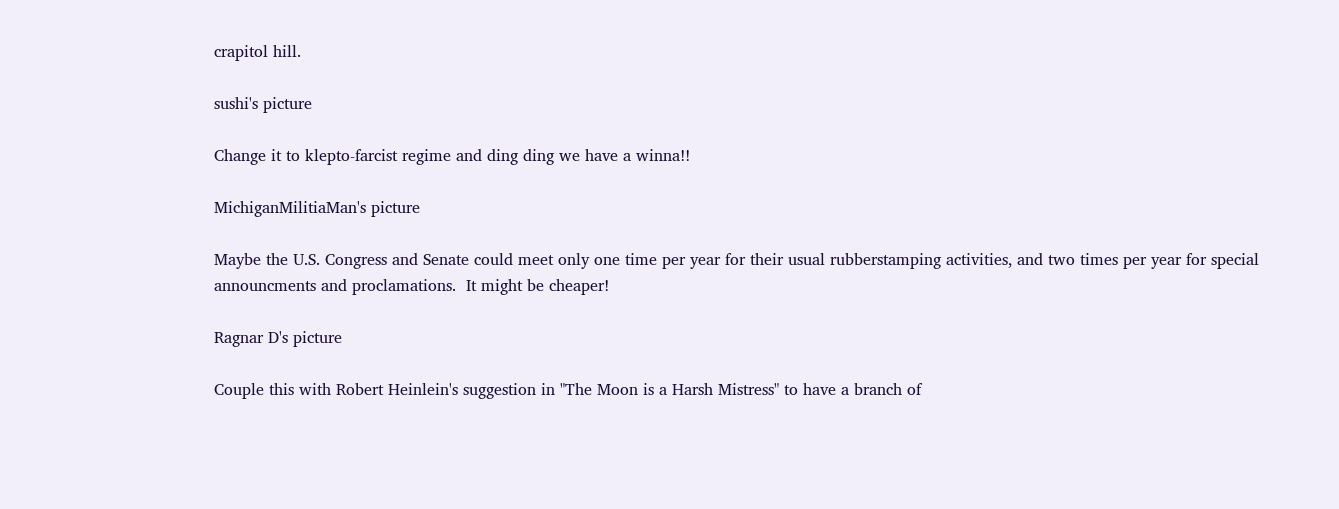crapitol hill.

sushi's picture

Change it to klepto-farcist regime and ding ding we have a winna!!

MichiganMilitiaMan's picture

Maybe the U.S. Congress and Senate could meet only one time per year for their usual rubberstamping activities, and two times per year for special announcments and proclamations.  It might be cheaper!

Ragnar D's picture

Couple this with Robert Heinlein's suggestion in "The Moon is a Harsh Mistress" to have a branch of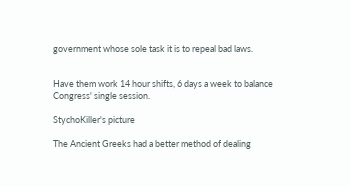government whose sole task it is to repeal bad laws.


Have them work 14 hour shifts, 6 days a week to balance Congress' single session.

StychoKiller's picture

The Ancient Greeks had a better method of dealing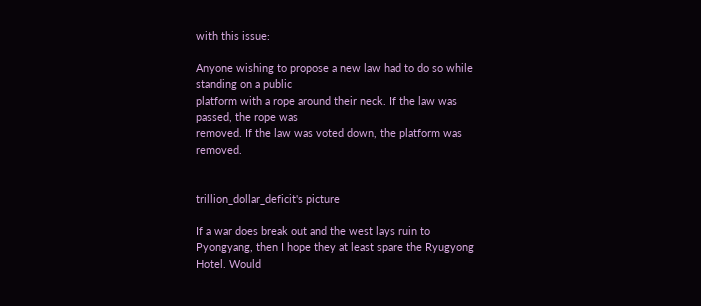with this issue:

Anyone wishing to propose a new law had to do so while standing on a public
platform with a rope around their neck. If the law was passed, the rope was
removed. If the law was voted down, the platform was removed.


trillion_dollar_deficit's picture

If a war does break out and the west lays ruin to Pyongyang, then I hope they at least spare the Ryugyong Hotel. Would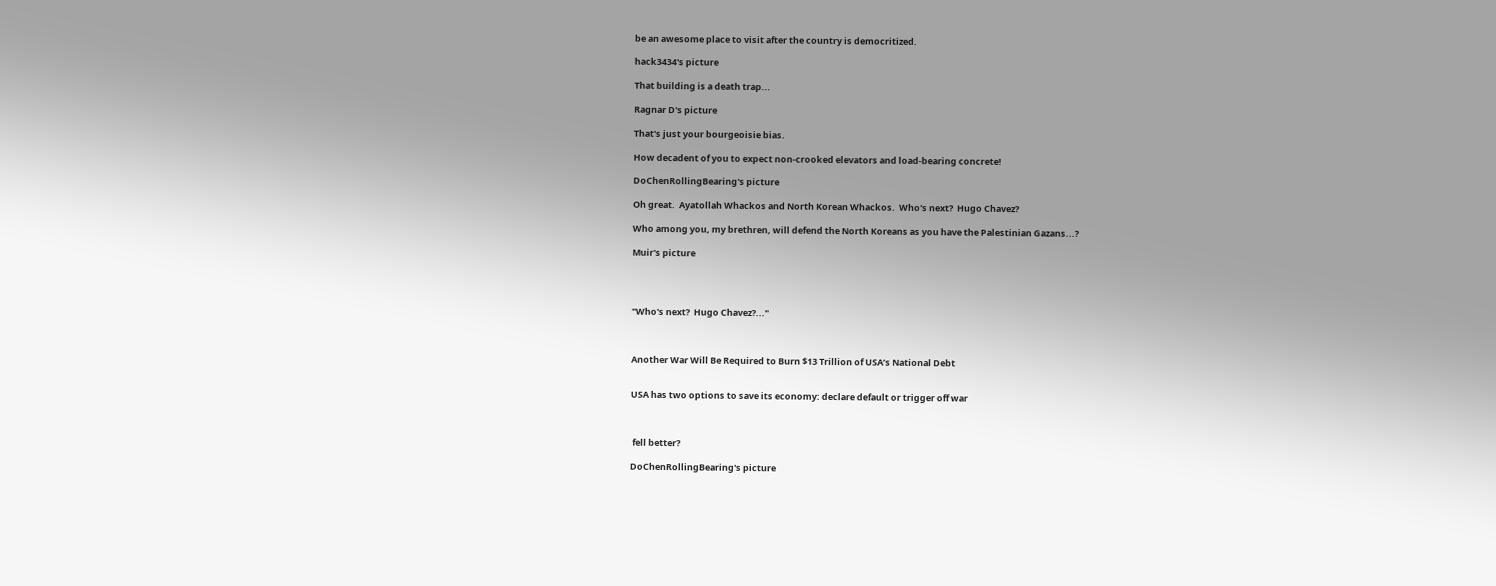be an awesome place to visit after the country is democritized.

hack3434's picture

That building is a death trap...

Ragnar D's picture

That's just your bourgeoisie bias.

How decadent of you to expect non-crooked elevators and load-bearing concrete!

DoChenRollingBearing's picture

Oh great.  Ayatollah Whackos and North Korean Whackos.  Who's next?  Hugo Chavez?

Who among you, my brethren, will defend the North Koreans as you have the Palestinian Gazans...?

Muir's picture




"Who's next?  Hugo Chavez?..."



Another War Will Be Required to Burn $13 Trillion of USA’s National Debt


USA has two options to save its economy: declare default or trigger off war



 fell better?

DoChenRollingBearing's picture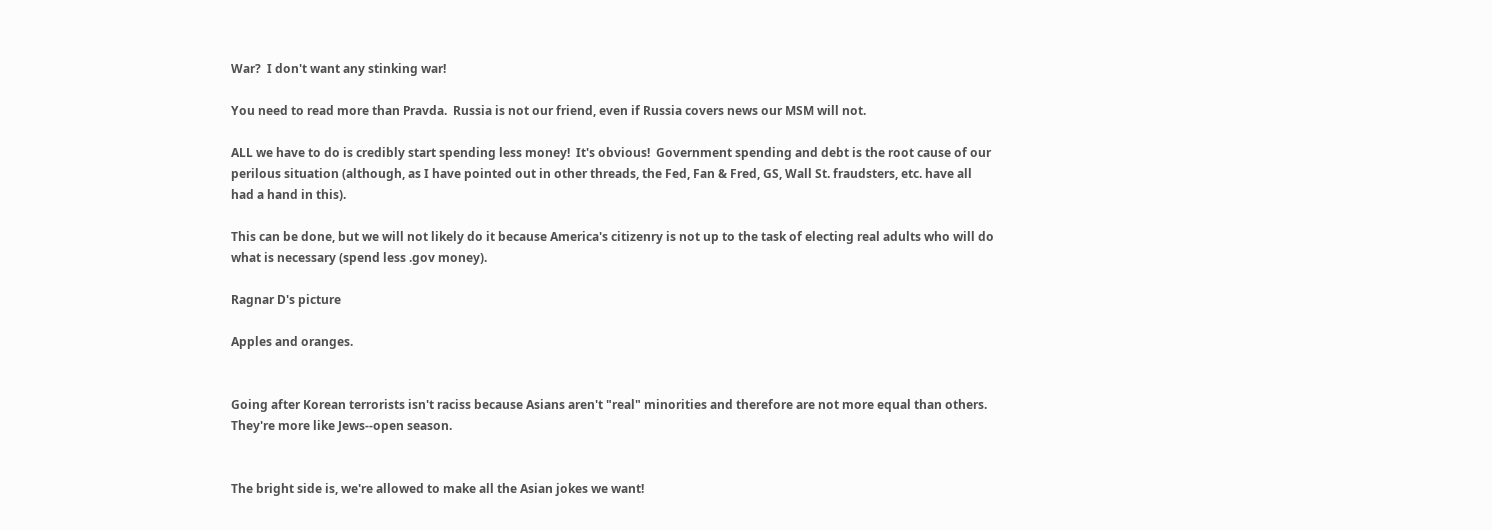War?  I don't want any stinking war!

You need to read more than Pravda.  Russia is not our friend, even if Russia covers news our MSM will not.

ALL we have to do is credibly start spending less money!  It's obvious!  Government spending and debt is the root cause of our perilous situation (although, as I have pointed out in other threads, the Fed, Fan & Fred, GS, Wall St. fraudsters, etc. have all had a hand in this).

This can be done, but we will not likely do it because America's citizenry is not up to the task of electing real adults who will do what is necessary (spend less .gov money).

Ragnar D's picture

Apples and oranges.


Going after Korean terrorists isn't raciss because Asians aren't "real" minorities and therefore are not more equal than others.  They're more like Jews--open season.


The bright side is, we're allowed to make all the Asian jokes we want!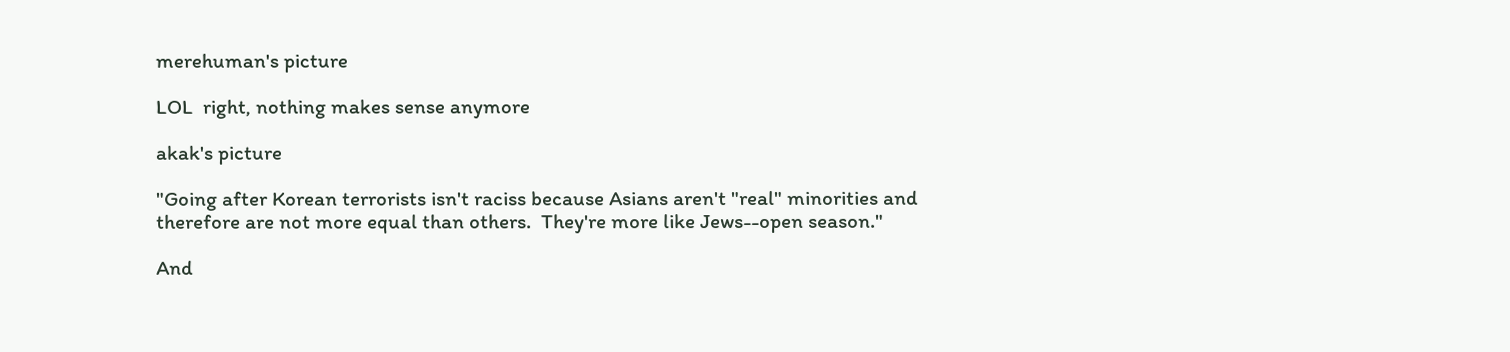merehuman's picture

LOL  right, nothing makes sense anymore

akak's picture

"Going after Korean terrorists isn't raciss because Asians aren't "real" minorities and therefore are not more equal than others.  They're more like Jews--open season."

And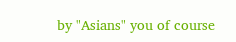by "Asians" you of course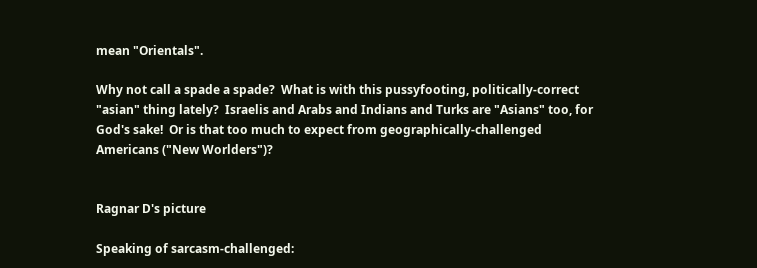mean "Orientals".

Why not call a spade a spade?  What is with this pussyfooting, politically-correct "asian" thing lately?  Israelis and Arabs and Indians and Turks are "Asians" too, for God's sake!  Or is that too much to expect from geographically-challenged Americans ("New Worlders")?


Ragnar D's picture

Speaking of sarcasm-challenged: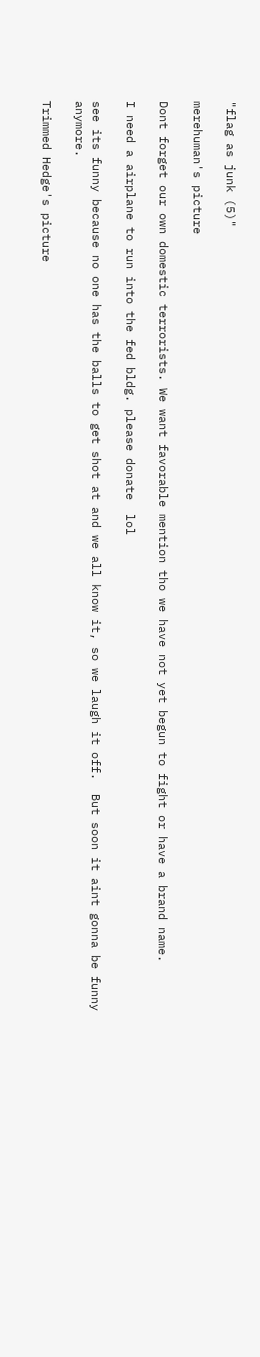"flag as junk (5)"

merehuman's picture

Dont forget our own domestic terrorists. We want favorable mention tho we have not yet begun to fight or have a brand name.

I need a airplane to run into the fed bldg. please donate  lol

see its funny because no one has the balls to get shot at and we all know it, so we laugh it off.  But soon it aint gonna be funny anymore.

Trimmed Hedge's picture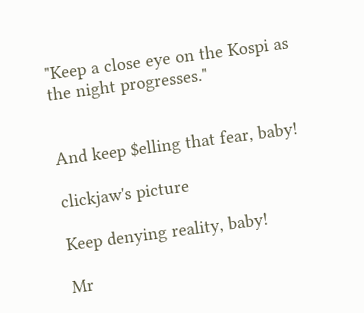"Keep a close eye on the Kospi as the night progresses."


And keep $elling that fear, baby!

clickjaw's picture

Keep denying reality, baby!

Mr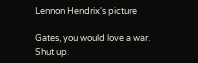Lennon Hendrix's picture

Gates, you would love a war.  Shut up.